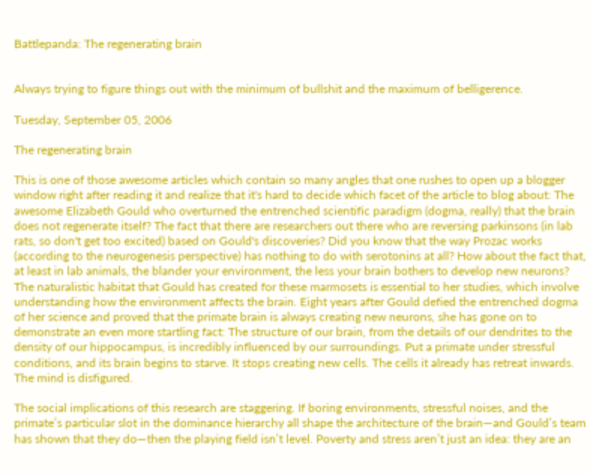Battlepanda: The regenerating brain


Always trying to figure things out with the minimum of bullshit and the maximum of belligerence.

Tuesday, September 05, 2006

The regenerating brain

This is one of those awesome articles which contain so many angles that one rushes to open up a blogger window right after reading it and realize that it's hard to decide which facet of the article to blog about: The awesome Elizabeth Gould who overturned the entrenched scientific paradigm (dogma, really) that the brain does not regenerate itself? The fact that there are researchers out there who are reversing parkinsons (in lab rats, so don't get too excited) based on Gould's discoveries? Did you know that the way Prozac works (according to the neurogenesis perspective) has nothing to do with serotonins at all? How about the fact that, at least in lab animals, the blander your environment, the less your brain bothers to develop new neurons?
The naturalistic habitat that Gould has created for these marmosets is essential to her studies, which involve understanding how the environment affects the brain. Eight years after Gould defied the entrenched dogma of her science and proved that the primate brain is always creating new neurons, she has gone on to demonstrate an even more startling fact: The structure of our brain, from the details of our dendrites to the density of our hippocampus, is incredibly influenced by our surroundings. Put a primate under stressful conditions, and its brain begins to starve. It stops creating new cells. The cells it already has retreat inwards. The mind is disfigured.

The social implications of this research are staggering. If boring environments, stressful noises, and the primate’s particular slot in the dominance hierarchy all shape the architecture of the brain—and Gould’s team has shown that they do—then the playing field isn’t level. Poverty and stress aren’t just an idea: they are an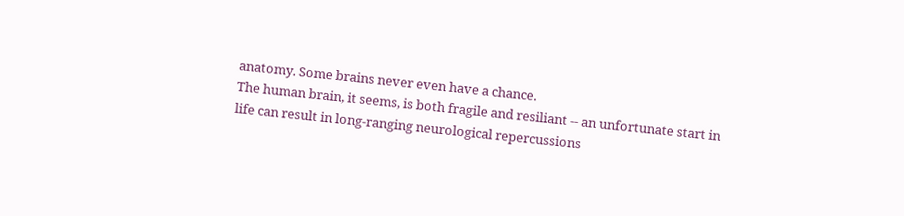anatomy. Some brains never even have a chance.
The human brain, it seems, is both fragile and resiliant -- an unfortunate start in life can result in long-ranging neurological repercussions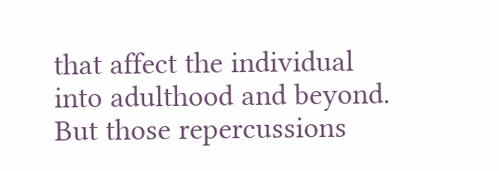that affect the individual into adulthood and beyond. But those repercussions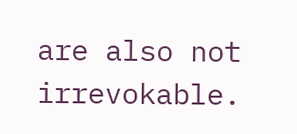are also not irrevokable.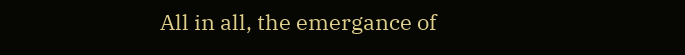All in all, the emergance of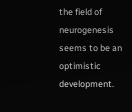the field of neurogenesis seems to be an optimistic development.